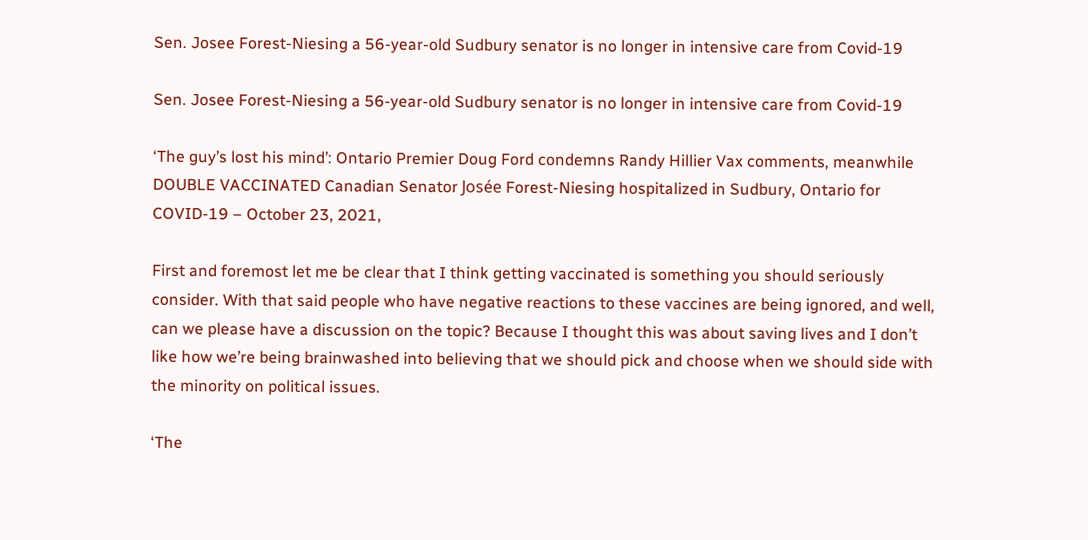Sen. Josee Forest-Niesing a 56-year-old Sudbury senator is no longer in intensive care from Covid-19

Sen. Josee Forest-Niesing a 56-year-old Sudbury senator is no longer in intensive care from Covid-19

‘The guy’s lost his mind’: Ontario Premier Doug Ford condemns Randy Hillier Vax comments, meanwhile DOUBLE VACCINATED Canadian Senator Josée Forest-Niesing hospitalized in Sudbury, Ontario for COVID-19 – October 23, 2021,

First and foremost let me be clear that I think getting vaccinated is something you should seriously consider. With that said people who have negative reactions to these vaccines are being ignored, and well, can we please have a discussion on the topic? Because I thought this was about saving lives and I don’t like how we’re being brainwashed into believing that we should pick and choose when we should side with the minority on political issues.

‘The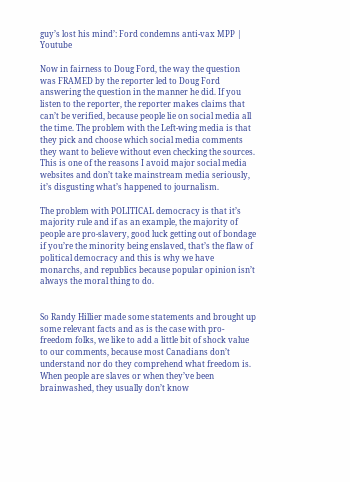guy’s lost his mind’: Ford condemns anti-vax MPP | Youtube

Now in fairness to Doug Ford, the way the question was FRAMED by the reporter led to Doug Ford answering the question in the manner he did. If you listen to the reporter, the reporter makes claims that can’t be verified, because people lie on social media all the time. The problem with the Left-wing media is that they pick and choose which social media comments they want to believe without even checking the sources. This is one of the reasons I avoid major social media websites and don’t take mainstream media seriously, it’s disgusting what’s happened to journalism.

The problem with POLITICAL democracy is that it’s majority rule and if as an example, the majority of people are pro-slavery, good luck getting out of bondage if you’re the minority being enslaved, that’s the flaw of political democracy and this is why we have monarchs, and republics because popular opinion isn’t always the moral thing to do.


So Randy Hillier made some statements and brought up some relevant facts and as is the case with pro-freedom folks, we like to add a little bit of shock value to our comments, because most Canadians don’t understand nor do they comprehend what freedom is. When people are slaves or when they’ve been brainwashed, they usually don’t know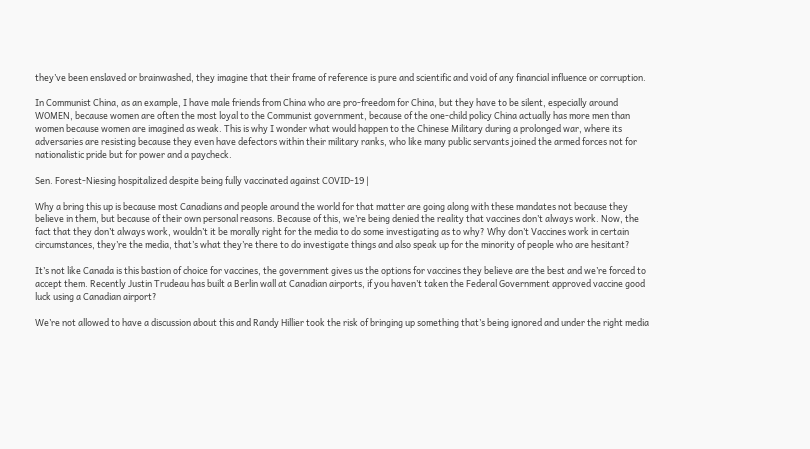they’ve been enslaved or brainwashed, they imagine that their frame of reference is pure and scientific and void of any financial influence or corruption.

In Communist China, as an example, I have male friends from China who are pro-freedom for China, but they have to be silent, especially around WOMEN, because women are often the most loyal to the Communist government, because of the one-child policy China actually has more men than women because women are imagined as weak. This is why I wonder what would happen to the Chinese Military during a prolonged war, where its adversaries are resisting because they even have defectors within their military ranks, who like many public servants joined the armed forces not for nationalistic pride but for power and a paycheck.

Sen. Forest-Niesing hospitalized despite being fully vaccinated against COVID-19 |

Why a bring this up is because most Canadians and people around the world for that matter are going along with these mandates not because they believe in them, but because of their own personal reasons. Because of this, we’re being denied the reality that vaccines don’t always work. Now, the fact that they don’t always work, wouldn’t it be morally right for the media to do some investigating as to why? Why don’t Vaccines work in certain circumstances, they’re the media, that’s what they’re there to do investigate things and also speak up for the minority of people who are hesitant?

It’s not like Canada is this bastion of choice for vaccines, the government gives us the options for vaccines they believe are the best and we’re forced to accept them. Recently Justin Trudeau has built a Berlin wall at Canadian airports, if you haven’t taken the Federal Government approved vaccine good luck using a Canadian airport?

We’re not allowed to have a discussion about this and Randy Hillier took the risk of bringing up something that’s being ignored and under the right media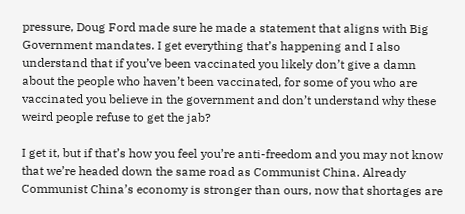pressure, Doug Ford made sure he made a statement that aligns with Big Government mandates. I get everything that’s happening and I also understand that if you’ve been vaccinated you likely don’t give a damn about the people who haven’t been vaccinated, for some of you who are vaccinated you believe in the government and don’t understand why these weird people refuse to get the jab?

I get it, but if that’s how you feel you’re anti-freedom and you may not know that we’re headed down the same road as Communist China. Already Communist China’s economy is stronger than ours, now that shortages are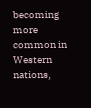becoming more common in Western nations,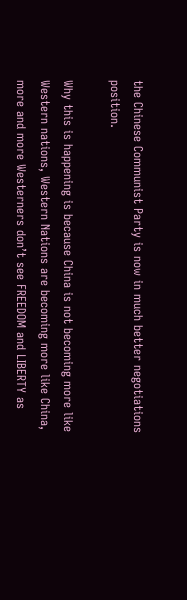the Chinese Communist Party is now in much better negotiations position.

Why this is happening is because China is not becoming more like Western nations, Western Nations are becoming more like China, more and more Westerners don’t see FREEDOM and LIBERTY as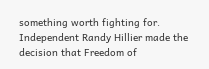something worth fighting for. Independent Randy Hillier made the decision that Freedom of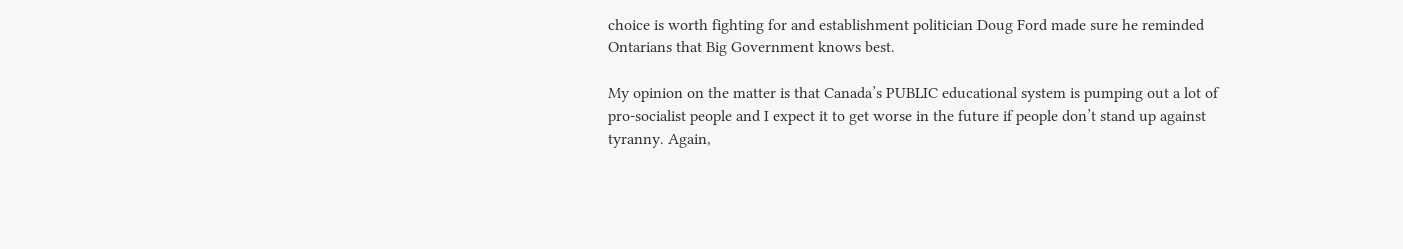choice is worth fighting for and establishment politician Doug Ford made sure he reminded Ontarians that Big Government knows best.

My opinion on the matter is that Canada’s PUBLIC educational system is pumping out a lot of pro-socialist people and I expect it to get worse in the future if people don’t stand up against tyranny. Again,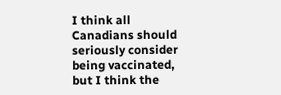I think all Canadians should seriously consider being vaccinated, but I think the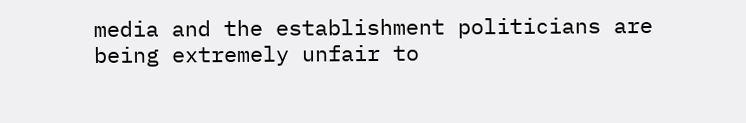media and the establishment politicians are being extremely unfair to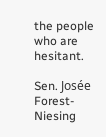the people who are hesitant.

Sen. Josée Forest-Niesing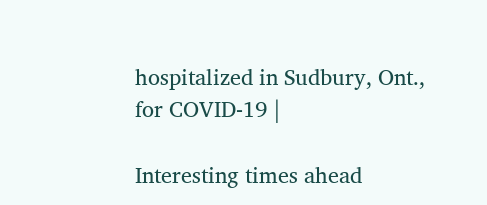hospitalized in Sudbury, Ont., for COVID-19 |

Interesting times ahead